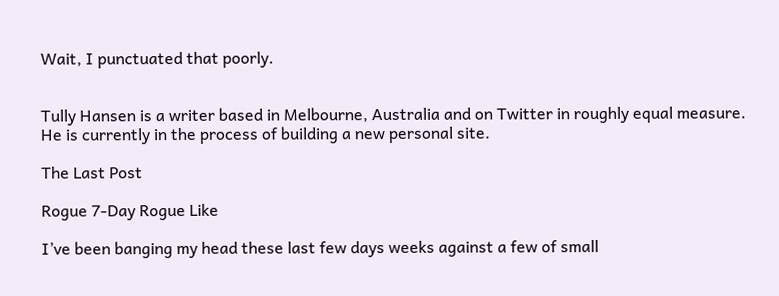Wait, I punctuated that poorly.


Tully Hansen is a writer based in Melbourne, Australia and on Twitter in roughly equal measure. He is currently in the process of building a new personal site.

The Last Post

Rogue 7-Day Rogue Like

I’ve been banging my head these last few days weeks against a few of small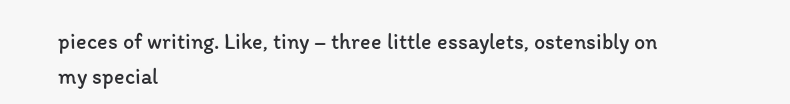pieces of writing. Like, tiny – three little essaylets, ostensibly on my special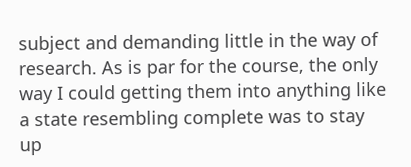subject and demanding little in the way of research. As is par for the course, the only way I could getting them into anything like a state resembling complete was to stay up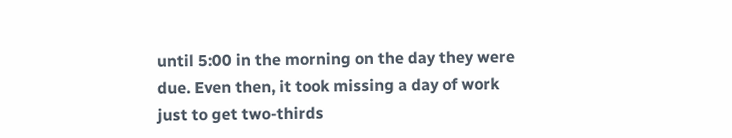until 5:00 in the morning on the day they were due. Even then, it took missing a day of work just to get two-thirds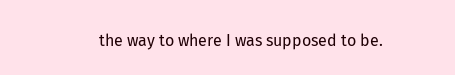the way to where I was supposed to be.